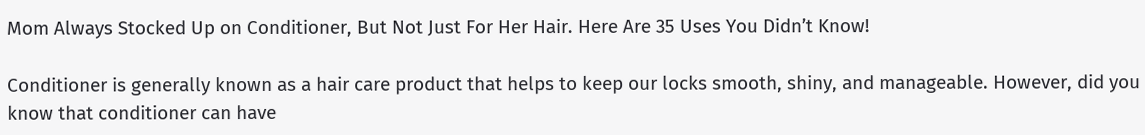Mom Always Stocked Up on Conditioner, But Not Just For Her Hair. Here Are 35 Uses You Didn’t Know!

Conditioner is generally known as a hair care product that helps to keep our locks smooth, shiny, and manageable. However, did you know that conditioner can have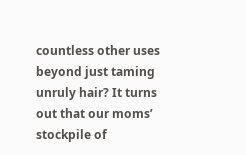countless other uses beyond just taming unruly hair? It turns out that our moms’ stockpile of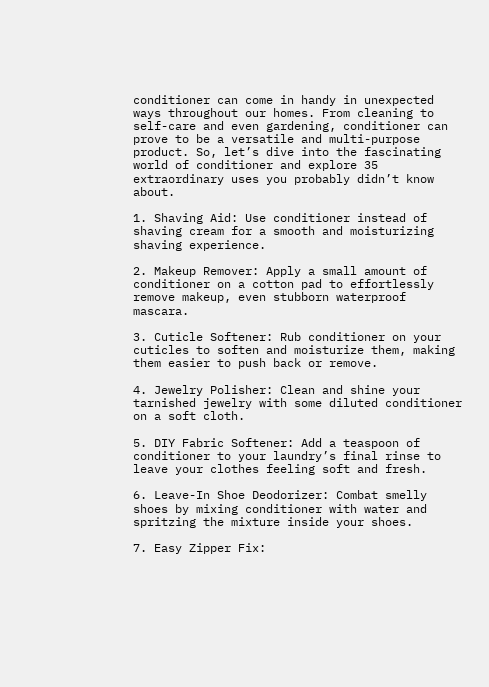conditioner can come in handy in unexpected ways throughout our homes. From cleaning to self-care and even gardening, conditioner can prove to be a versatile and multi-purpose product. So, let’s dive into the fascinating world of conditioner and explore 35 extraordinary uses you probably didn’t know about.

1. Shaving Aid: Use conditioner instead of shaving cream for a smooth and moisturizing shaving experience.

2. Makeup Remover: Apply a small amount of conditioner on a cotton pad to effortlessly remove makeup, even stubborn waterproof mascara.

3. Cuticle Softener: Rub conditioner on your cuticles to soften and moisturize them, making them easier to push back or remove.

4. Jewelry Polisher: Clean and shine your tarnished jewelry with some diluted conditioner on a soft cloth.

5. DIY Fabric Softener: Add a teaspoon of conditioner to your laundry’s final rinse to leave your clothes feeling soft and fresh.

6. Leave-In Shoe Deodorizer: Combat smelly shoes by mixing conditioner with water and spritzing the mixture inside your shoes.

7. Easy Zipper Fix: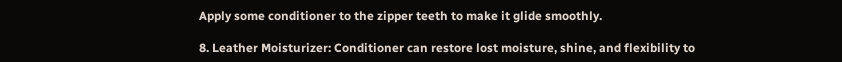Apply some conditioner to the zipper teeth to make it glide smoothly.

8. Leather Moisturizer: Conditioner can restore lost moisture, shine, and flexibility to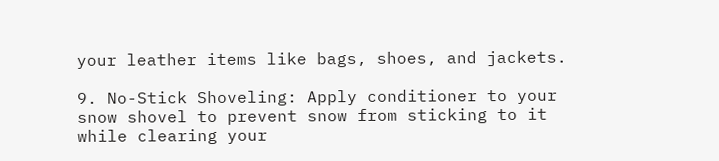your leather items like bags, shoes, and jackets.

9. No-Stick Shoveling: Apply conditioner to your snow shovel to prevent snow from sticking to it while clearing your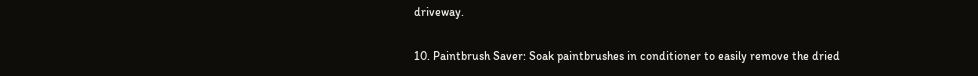driveway.

10. Paintbrush Saver: Soak paintbrushes in conditioner to easily remove the dried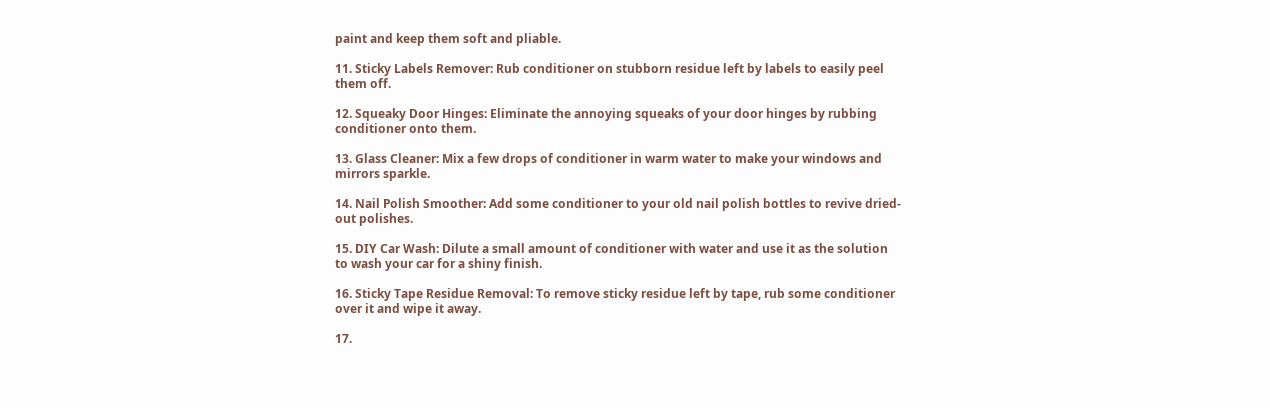paint and keep them soft and pliable.

11. Sticky Labels Remover: Rub conditioner on stubborn residue left by labels to easily peel them off.

12. Squeaky Door Hinges: Eliminate the annoying squeaks of your door hinges by rubbing conditioner onto them.

13. Glass Cleaner: Mix a few drops of conditioner in warm water to make your windows and mirrors sparkle.

14. Nail Polish Smoother: Add some conditioner to your old nail polish bottles to revive dried-out polishes.

15. DIY Car Wash: Dilute a small amount of conditioner with water and use it as the solution to wash your car for a shiny finish.

16. Sticky Tape Residue Removal: To remove sticky residue left by tape, rub some conditioner over it and wipe it away.

17.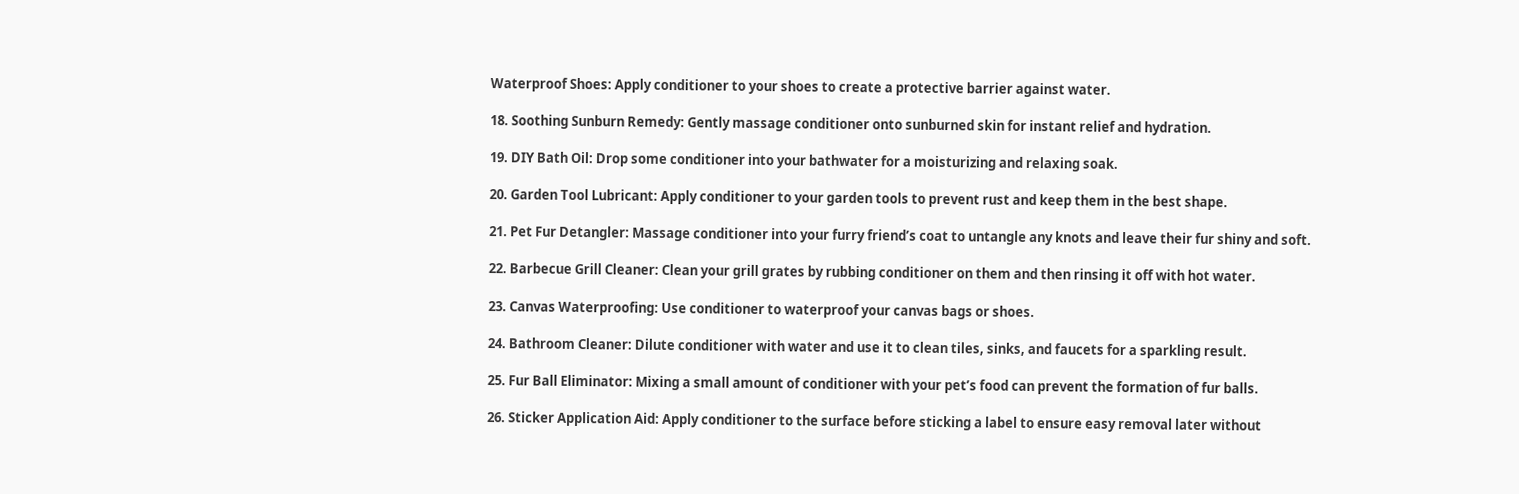Waterproof Shoes: Apply conditioner to your shoes to create a protective barrier against water.

18. Soothing Sunburn Remedy: Gently massage conditioner onto sunburned skin for instant relief and hydration.

19. DIY Bath Oil: Drop some conditioner into your bathwater for a moisturizing and relaxing soak.

20. Garden Tool Lubricant: Apply conditioner to your garden tools to prevent rust and keep them in the best shape.

21. Pet Fur Detangler: Massage conditioner into your furry friend’s coat to untangle any knots and leave their fur shiny and soft.

22. Barbecue Grill Cleaner: Clean your grill grates by rubbing conditioner on them and then rinsing it off with hot water.

23. Canvas Waterproofing: Use conditioner to waterproof your canvas bags or shoes.

24. Bathroom Cleaner: Dilute conditioner with water and use it to clean tiles, sinks, and faucets for a sparkling result.

25. Fur Ball Eliminator: Mixing a small amount of conditioner with your pet’s food can prevent the formation of fur balls.

26. Sticker Application Aid: Apply conditioner to the surface before sticking a label to ensure easy removal later without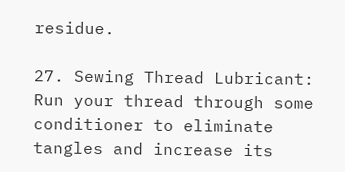residue.

27. Sewing Thread Lubricant: Run your thread through some conditioner to eliminate tangles and increase its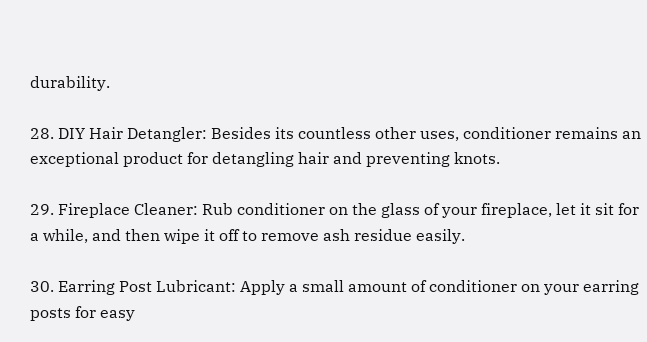durability.

28. DIY Hair Detangler: Besides its countless other uses, conditioner remains an exceptional product for detangling hair and preventing knots.

29. Fireplace Cleaner: Rub conditioner on the glass of your fireplace, let it sit for a while, and then wipe it off to remove ash residue easily.

30. Earring Post Lubricant: Apply a small amount of conditioner on your earring posts for easy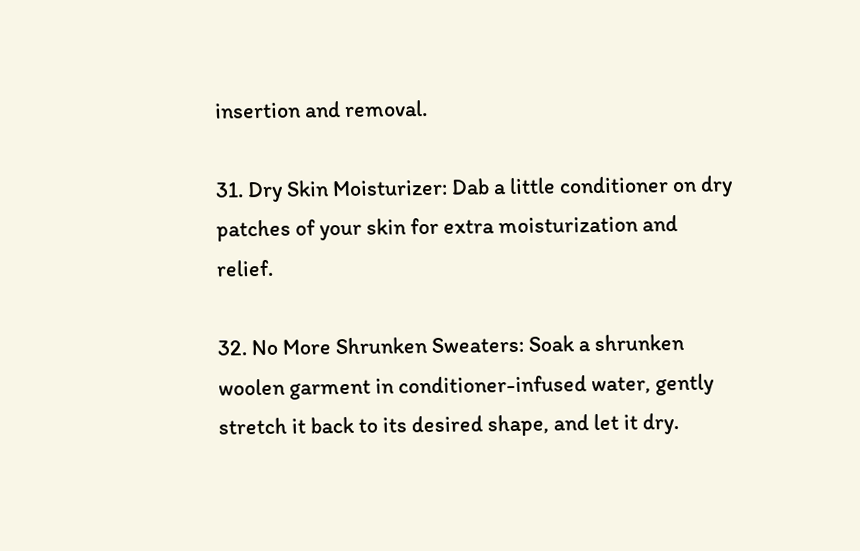insertion and removal.

31. Dry Skin Moisturizer: Dab a little conditioner on dry patches of your skin for extra moisturization and relief.

32. No More Shrunken Sweaters: Soak a shrunken woolen garment in conditioner-infused water, gently stretch it back to its desired shape, and let it dry.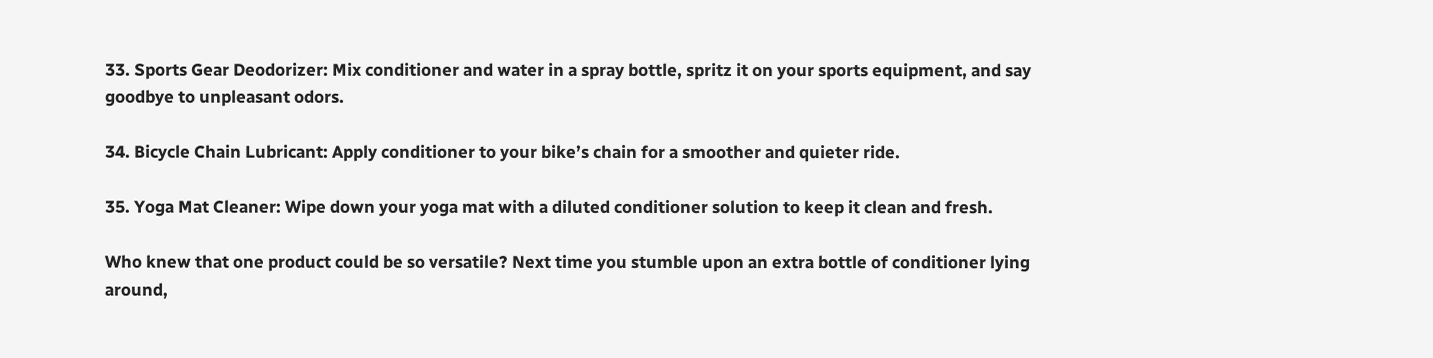33. Sports Gear Deodorizer: Mix conditioner and water in a spray bottle, spritz it on your sports equipment, and say goodbye to unpleasant odors.

34. Bicycle Chain Lubricant: Apply conditioner to your bike’s chain for a smoother and quieter ride.

35. Yoga Mat Cleaner: Wipe down your yoga mat with a diluted conditioner solution to keep it clean and fresh.

Who knew that one product could be so versatile? Next time you stumble upon an extra bottle of conditioner lying around,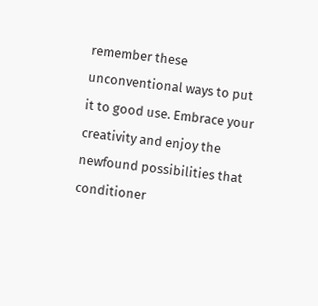remember these unconventional ways to put it to good use. Embrace your creativity and enjoy the newfound possibilities that conditioner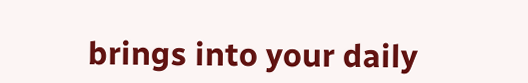brings into your daily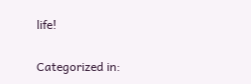life!

Categorized in: